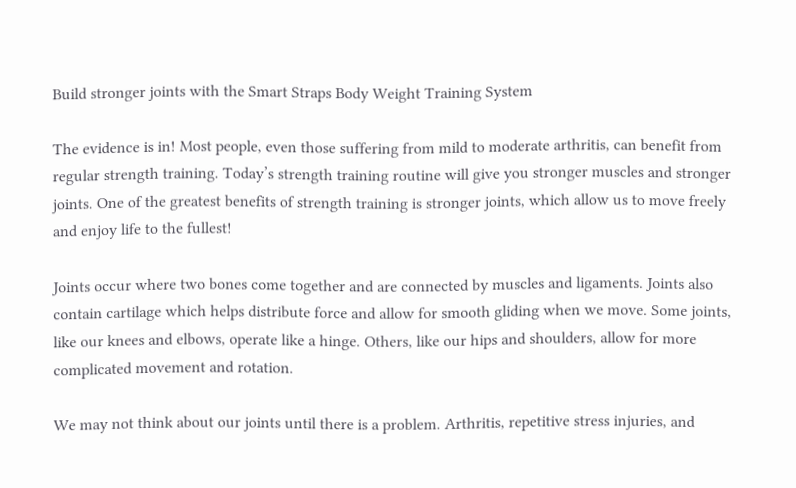Build stronger joints with the Smart Straps Body Weight Training System

The evidence is in! Most people, even those suffering from mild to moderate arthritis, can benefit from regular strength training. Today’s strength training routine will give you stronger muscles and stronger joints. One of the greatest benefits of strength training is stronger joints, which allow us to move freely and enjoy life to the fullest!

Joints occur where two bones come together and are connected by muscles and ligaments. Joints also contain cartilage which helps distribute force and allow for smooth gliding when we move. Some joints, like our knees and elbows, operate like a hinge. Others, like our hips and shoulders, allow for more complicated movement and rotation.

We may not think about our joints until there is a problem. Arthritis, repetitive stress injuries, and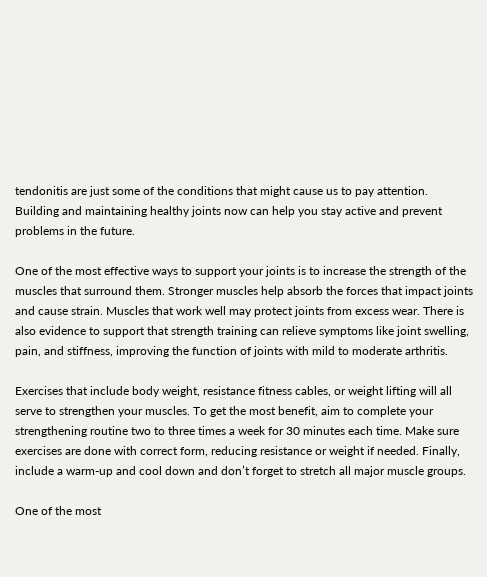tendonitis are just some of the conditions that might cause us to pay attention. Building and maintaining healthy joints now can help you stay active and prevent problems in the future.

One of the most effective ways to support your joints is to increase the strength of the muscles that surround them. Stronger muscles help absorb the forces that impact joints and cause strain. Muscles that work well may protect joints from excess wear. There is also evidence to support that strength training can relieve symptoms like joint swelling, pain, and stiffness, improving the function of joints with mild to moderate arthritis.

Exercises that include body weight, resistance fitness cables, or weight lifting will all serve to strengthen your muscles. To get the most benefit, aim to complete your strengthening routine two to three times a week for 30 minutes each time. Make sure exercises are done with correct form, reducing resistance or weight if needed. Finally, include a warm-up and cool down and don’t forget to stretch all major muscle groups.

One of the most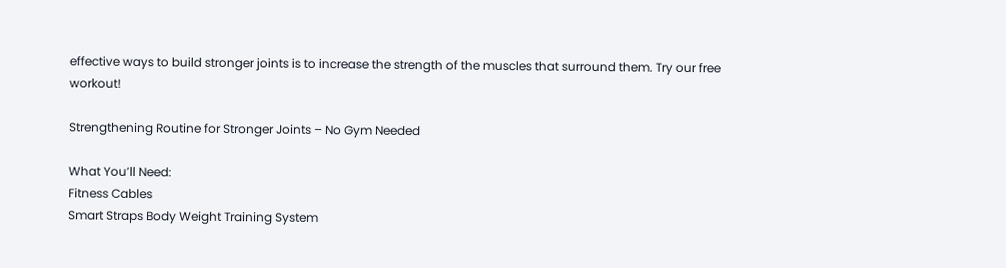effective ways to build stronger joints is to increase the strength of the muscles that surround them. Try our free workout!

Strengthening Routine for Stronger Joints – No Gym Needed

What You’ll Need:
Fitness Cables
Smart Straps Body Weight Training System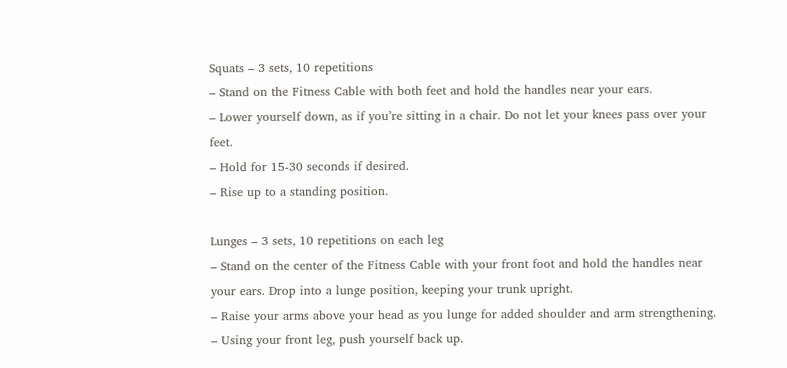Squats – 3 sets, 10 repetitions
– Stand on the Fitness Cable with both feet and hold the handles near your ears.
– Lower yourself down, as if you’re sitting in a chair. Do not let your knees pass over your feet.
– Hold for 15-30 seconds if desired.
– Rise up to a standing position.

Lunges – 3 sets, 10 repetitions on each leg
– Stand on the center of the Fitness Cable with your front foot and hold the handles near your ears. Drop into a lunge position, keeping your trunk upright.
– Raise your arms above your head as you lunge for added shoulder and arm strengthening.
– Using your front leg, push yourself back up.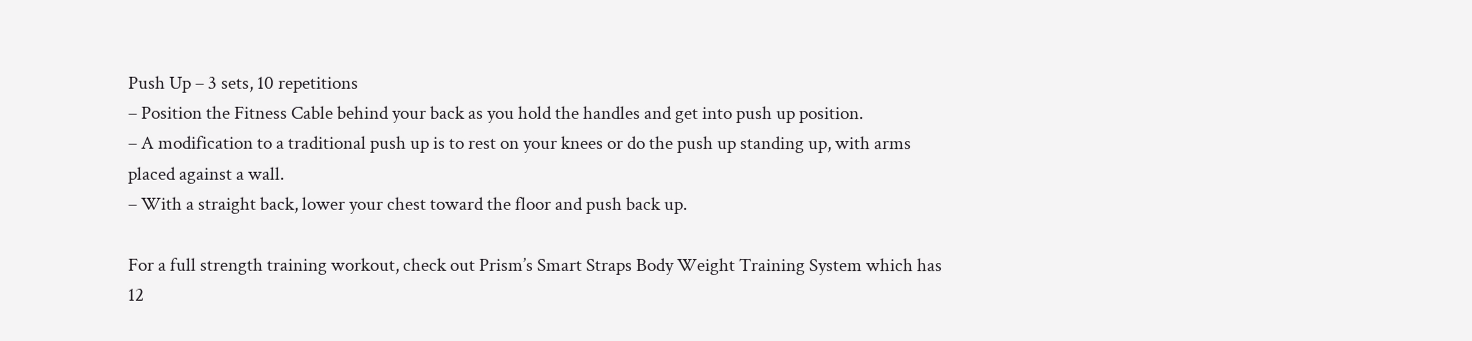Push Up – 3 sets, 10 repetitions
– Position the Fitness Cable behind your back as you hold the handles and get into push up position.
– A modification to a traditional push up is to rest on your knees or do the push up standing up, with arms placed against a wall.
– With a straight back, lower your chest toward the floor and push back up.

For a full strength training workout, check out Prism’s Smart Straps Body Weight Training System which has 12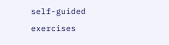self-guided exercises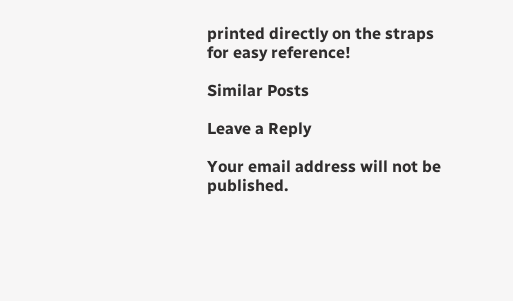printed directly on the straps for easy reference!

Similar Posts

Leave a Reply

Your email address will not be published.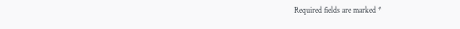Required fields are marked *